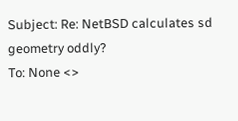Subject: Re: NetBSD calculates sd geometry oddly?
To: None <>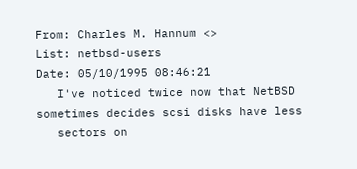From: Charles M. Hannum <>
List: netbsd-users
Date: 05/10/1995 08:46:21
   I've noticed twice now that NetBSD sometimes decides scsi disks have less
   sectors on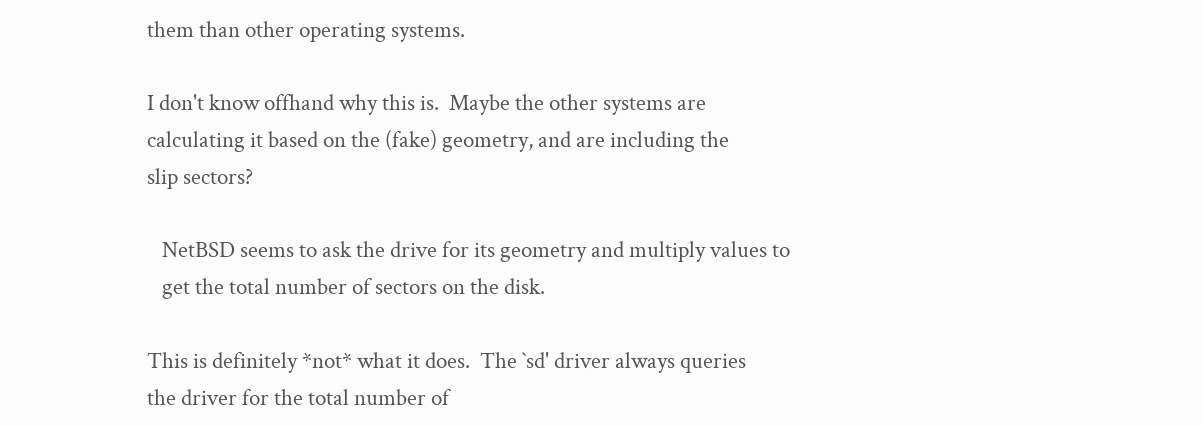them than other operating systems.

I don't know offhand why this is.  Maybe the other systems are
calculating it based on the (fake) geometry, and are including the
slip sectors?

   NetBSD seems to ask the drive for its geometry and multiply values to
   get the total number of sectors on the disk.

This is definitely *not* what it does.  The `sd' driver always queries
the driver for the total number of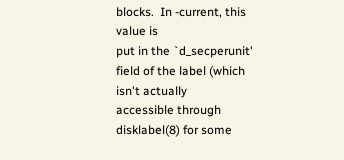blocks.  In -current, this value is
put in the `d_secperunit' field of the label (which isn't actually
accessible through disklabel(8) for some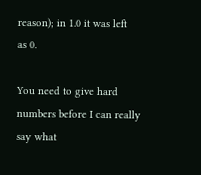reason); in 1.0 it was left
as 0.

You need to give hard numbers before I can really say what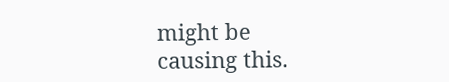might be
causing this.